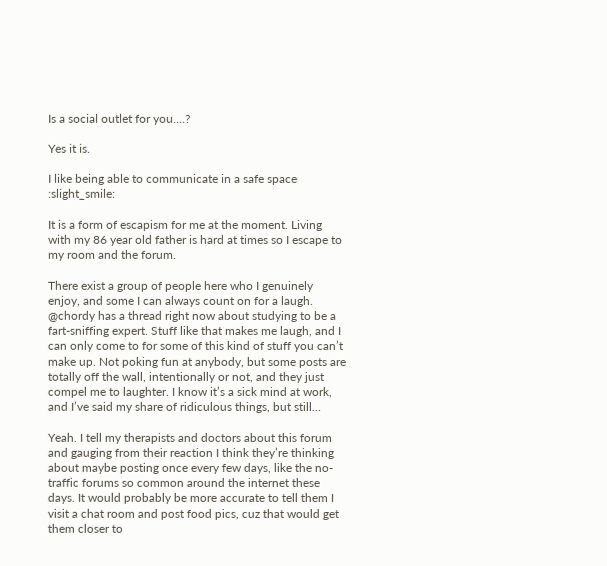Is a social outlet for you....?

Yes it is.

I like being able to communicate in a safe space :slight_smile:

It is a form of escapism for me at the moment. Living with my 86 year old father is hard at times so I escape to my room and the forum.

There exist a group of people here who I genuinely enjoy, and some I can always count on for a laugh. @chordy has a thread right now about studying to be a fart-sniffing expert. Stuff like that makes me laugh, and I can only come to for some of this kind of stuff you can’t make up. Not poking fun at anybody, but some posts are totally off the wall, intentionally or not, and they just compel me to laughter. I know it’s a sick mind at work, and I’ve said my share of ridiculous things, but still…

Yeah. I tell my therapists and doctors about this forum and gauging from their reaction I think they’re thinking about maybe posting once every few days, like the no-traffic forums so common around the internet these days. It would probably be more accurate to tell them I visit a chat room and post food pics, cuz that would get them closer to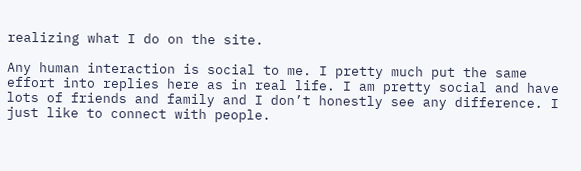realizing what I do on the site.

Any human interaction is social to me. I pretty much put the same effort into replies here as in real life. I am pretty social and have lots of friends and family and I don’t honestly see any difference. I just like to connect with people.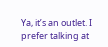Ya, it’s an outlet. I prefer talking at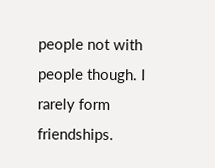people not with people though. I rarely form friendships.